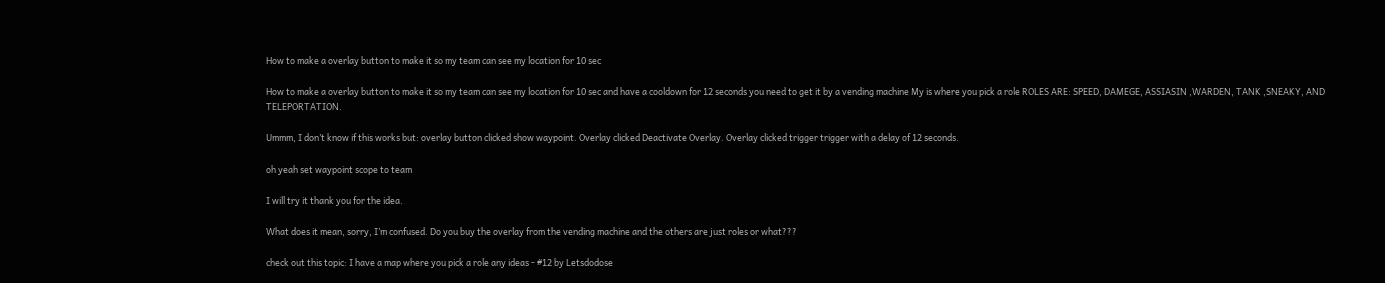How to make a overlay button to make it so my team can see my location for 10 sec

How to make a overlay button to make it so my team can see my location for 10 sec and have a cooldown for 12 seconds you need to get it by a vending machine My is where you pick a role ROLES ARE: SPEED, DAMEGE, ASSIASIN ,WARDEN, TANK ,SNEAKY, AND TELEPORTATION.

Ummm, I don’t know if this works but: overlay button clicked show waypoint. Overlay clicked Deactivate Overlay. Overlay clicked trigger trigger with a delay of 12 seconds.

oh yeah set waypoint scope to team

I will try it thank you for the idea.

What does it mean, sorry, I’m confused. Do you buy the overlay from the vending machine and the others are just roles or what???

check out this topic: I have a map where you pick a role any ideas - #12 by Letsdodose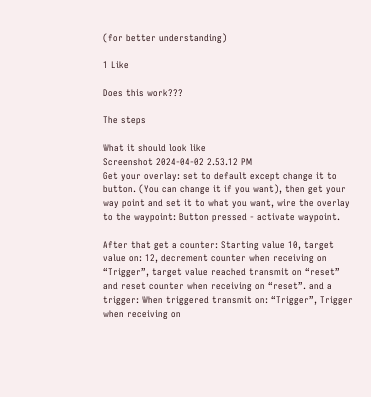(for better understanding)

1 Like

Does this work???

The steps

What it should look like
Screenshot 2024-04-02 2.53.12 PM
Get your overlay: set to default except change it to button. (You can change it if you want), then get your way point and set it to what you want, wire the overlay to the waypoint: Button pressed - activate waypoint.

After that get a counter: Starting value 10, target value on: 12, decrement counter when receiving on “Trigger”, target value reached transmit on “reset” and reset counter when receiving on “reset”. and a trigger: When triggered transmit on: “Trigger”, Trigger when receiving on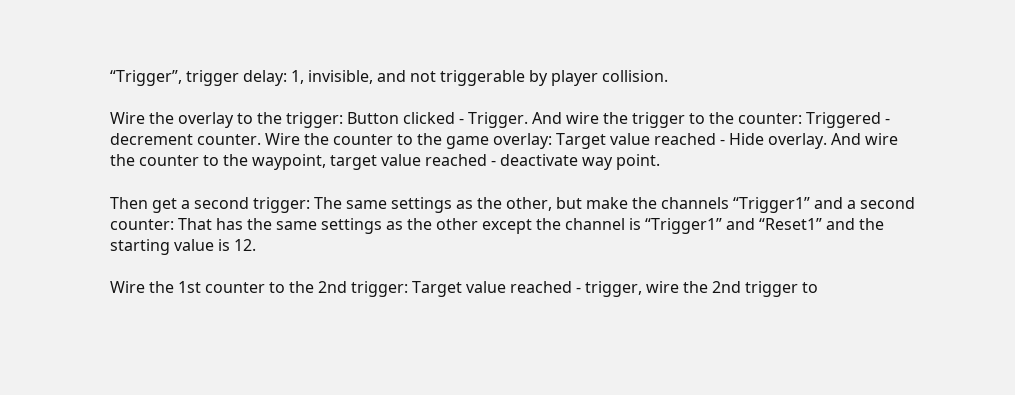“Trigger”, trigger delay: 1, invisible, and not triggerable by player collision.

Wire the overlay to the trigger: Button clicked - Trigger. And wire the trigger to the counter: Triggered - decrement counter. Wire the counter to the game overlay: Target value reached - Hide overlay. And wire the counter to the waypoint, target value reached - deactivate way point.

Then get a second trigger: The same settings as the other, but make the channels “Trigger1” and a second counter: That has the same settings as the other except the channel is “Trigger1” and “Reset1” and the starting value is 12.

Wire the 1st counter to the 2nd trigger: Target value reached - trigger, wire the 2nd trigger to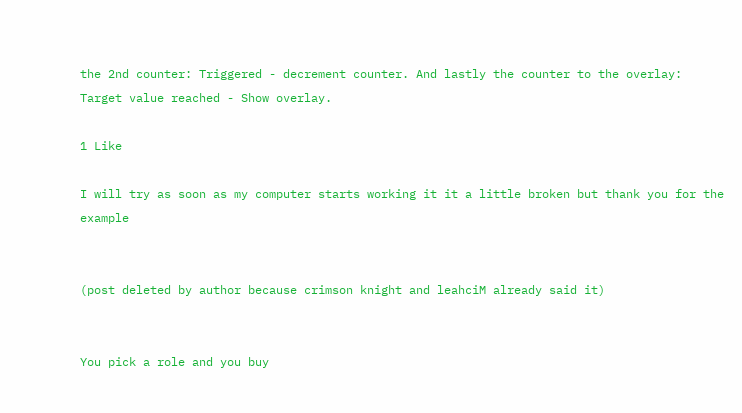the 2nd counter: Triggered - decrement counter. And lastly the counter to the overlay: Target value reached - Show overlay.

1 Like

I will try as soon as my computer starts working it it a little broken but thank you for the example


(post deleted by author because crimson knight and leahciM already said it)


You pick a role and you buy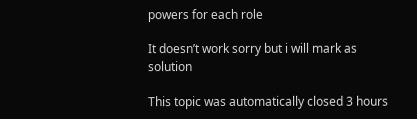powers for each role

It doesn’t work sorry but i will mark as solution

This topic was automatically closed 3 hours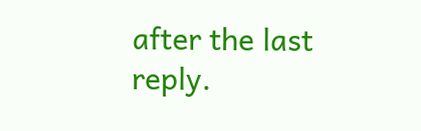after the last reply.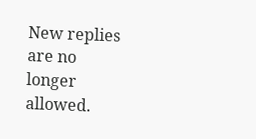New replies are no longer allowed.